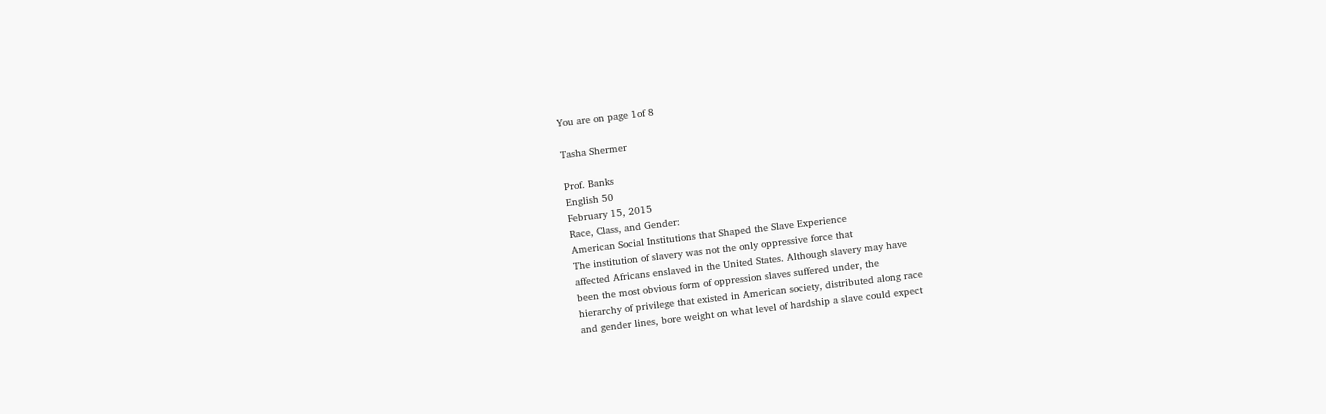You are on page 1of 8

Tasha Shermer

Prof. Banks
English 50
February 15, 2015
Race, Class, and Gender:
American Social Institutions that Shaped the Slave Experience
The institution of slavery was not the only oppressive force that
affected Africans enslaved in the United States. Although slavery may have
been the most obvious form of oppression slaves suffered under, the
hierarchy of privilege that existed in American society, distributed along race
and gender lines, bore weight on what level of hardship a slave could expect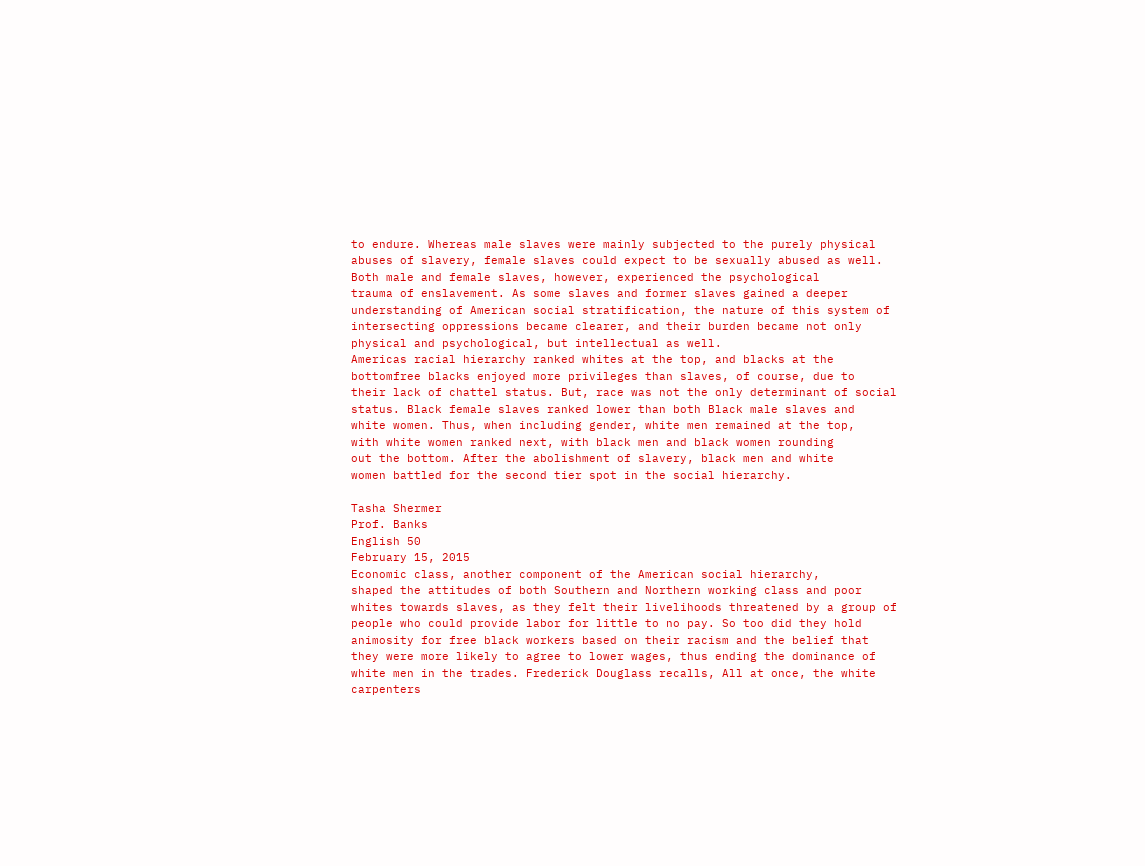to endure. Whereas male slaves were mainly subjected to the purely physical
abuses of slavery, female slaves could expect to be sexually abused as well.
Both male and female slaves, however, experienced the psychological
trauma of enslavement. As some slaves and former slaves gained a deeper
understanding of American social stratification, the nature of this system of
intersecting oppressions became clearer, and their burden became not only
physical and psychological, but intellectual as well.
Americas racial hierarchy ranked whites at the top, and blacks at the
bottomfree blacks enjoyed more privileges than slaves, of course, due to
their lack of chattel status. But, race was not the only determinant of social
status. Black female slaves ranked lower than both Black male slaves and
white women. Thus, when including gender, white men remained at the top,
with white women ranked next, with black men and black women rounding
out the bottom. After the abolishment of slavery, black men and white
women battled for the second tier spot in the social hierarchy.

Tasha Shermer
Prof. Banks
English 50
February 15, 2015
Economic class, another component of the American social hierarchy,
shaped the attitudes of both Southern and Northern working class and poor
whites towards slaves, as they felt their livelihoods threatened by a group of
people who could provide labor for little to no pay. So too did they hold
animosity for free black workers based on their racism and the belief that
they were more likely to agree to lower wages, thus ending the dominance of
white men in the trades. Frederick Douglass recalls, All at once, the white
carpenters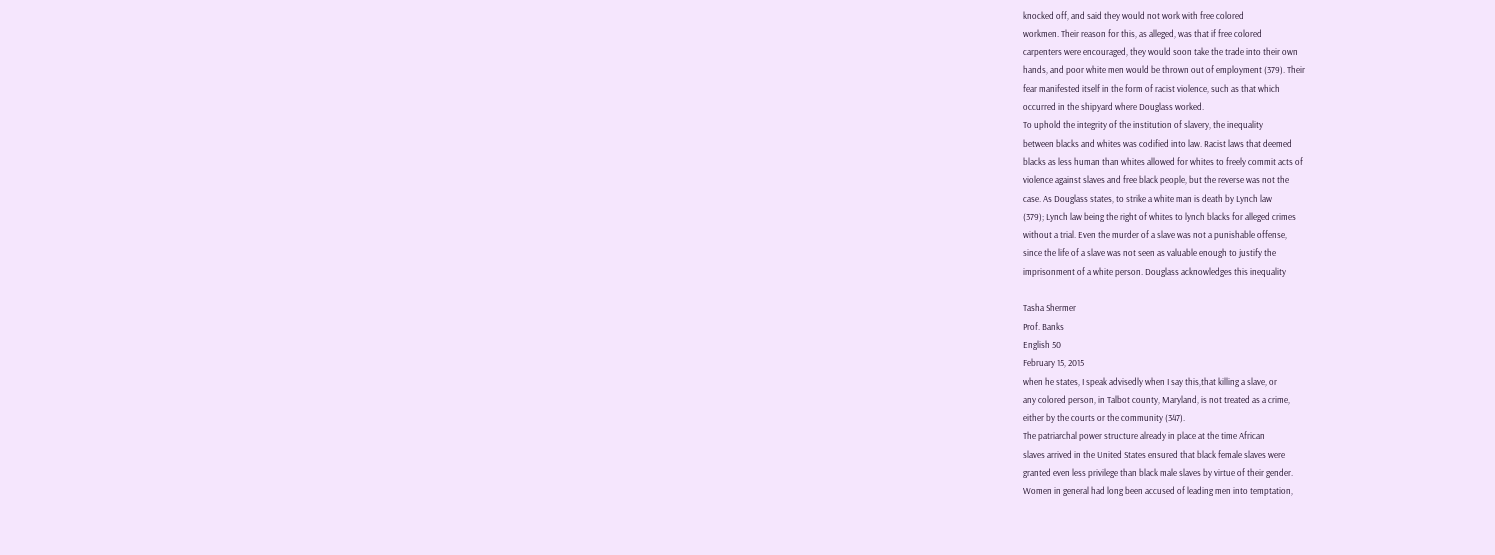knocked off, and said they would not work with free colored
workmen. Their reason for this, as alleged, was that if free colored
carpenters were encouraged, they would soon take the trade into their own
hands, and poor white men would be thrown out of employment (379). Their
fear manifested itself in the form of racist violence, such as that which
occurred in the shipyard where Douglass worked.
To uphold the integrity of the institution of slavery, the inequality
between blacks and whites was codified into law. Racist laws that deemed
blacks as less human than whites allowed for whites to freely commit acts of
violence against slaves and free black people, but the reverse was not the
case. As Douglass states, to strike a white man is death by Lynch law
(379); Lynch law being the right of whites to lynch blacks for alleged crimes
without a trial. Even the murder of a slave was not a punishable offense,
since the life of a slave was not seen as valuable enough to justify the
imprisonment of a white person. Douglass acknowledges this inequality

Tasha Shermer
Prof. Banks
English 50
February 15, 2015
when he states, I speak advisedly when I say this,that killing a slave, or
any colored person, in Talbot county, Maryland, is not treated as a crime,
either by the courts or the community (347).
The patriarchal power structure already in place at the time African
slaves arrived in the United States ensured that black female slaves were
granted even less privilege than black male slaves by virtue of their gender.
Women in general had long been accused of leading men into temptation,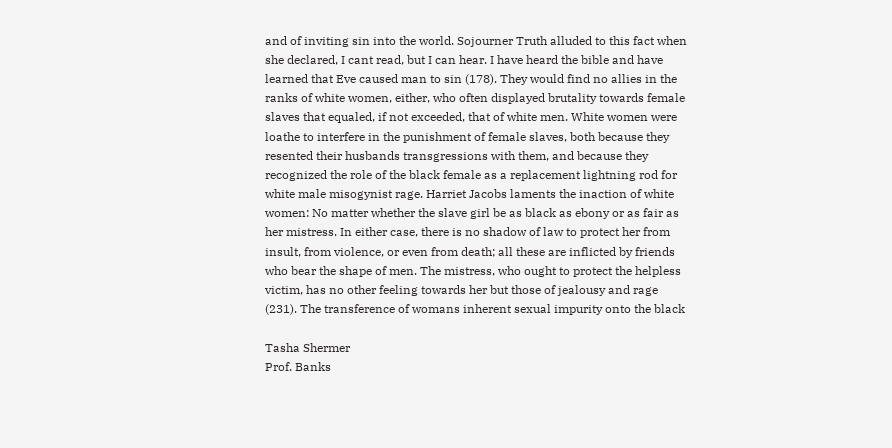and of inviting sin into the world. Sojourner Truth alluded to this fact when
she declared, I cant read, but I can hear. I have heard the bible and have
learned that Eve caused man to sin (178). They would find no allies in the
ranks of white women, either, who often displayed brutality towards female
slaves that equaled, if not exceeded, that of white men. White women were
loathe to interfere in the punishment of female slaves, both because they
resented their husbands transgressions with them, and because they
recognized the role of the black female as a replacement lightning rod for
white male misogynist rage. Harriet Jacobs laments the inaction of white
women: No matter whether the slave girl be as black as ebony or as fair as
her mistress. In either case, there is no shadow of law to protect her from
insult, from violence, or even from death; all these are inflicted by friends
who bear the shape of men. The mistress, who ought to protect the helpless
victim, has no other feeling towards her but those of jealousy and rage
(231). The transference of womans inherent sexual impurity onto the black

Tasha Shermer
Prof. Banks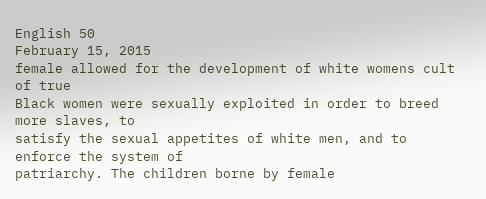English 50
February 15, 2015
female allowed for the development of white womens cult of true
Black women were sexually exploited in order to breed more slaves, to
satisfy the sexual appetites of white men, and to enforce the system of
patriarchy. The children borne by female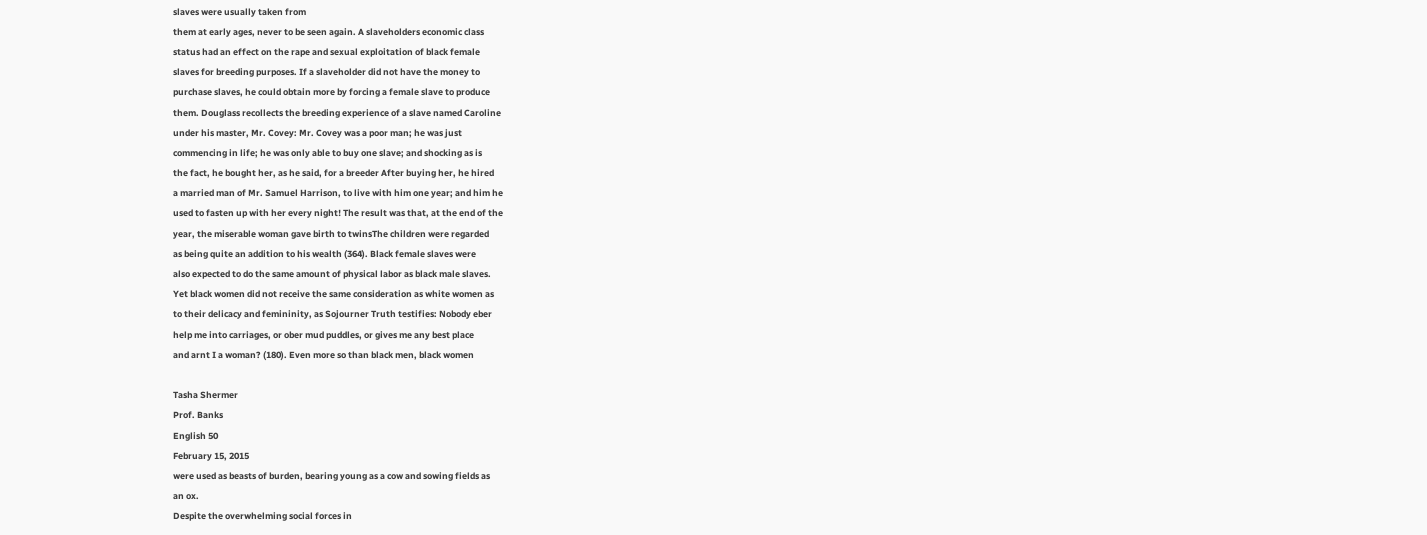slaves were usually taken from
them at early ages, never to be seen again. A slaveholders economic class
status had an effect on the rape and sexual exploitation of black female
slaves for breeding purposes. If a slaveholder did not have the money to
purchase slaves, he could obtain more by forcing a female slave to produce
them. Douglass recollects the breeding experience of a slave named Caroline
under his master, Mr. Covey: Mr. Covey was a poor man; he was just
commencing in life; he was only able to buy one slave; and shocking as is
the fact, he bought her, as he said, for a breeder After buying her, he hired
a married man of Mr. Samuel Harrison, to live with him one year; and him he
used to fasten up with her every night! The result was that, at the end of the
year, the miserable woman gave birth to twinsThe children were regarded
as being quite an addition to his wealth (364). Black female slaves were
also expected to do the same amount of physical labor as black male slaves.
Yet black women did not receive the same consideration as white women as
to their delicacy and femininity, as Sojourner Truth testifies: Nobody eber
help me into carriages, or ober mud puddles, or gives me any best place
and arnt I a woman? (180). Even more so than black men, black women

Tasha Shermer
Prof. Banks
English 50
February 15, 2015
were used as beasts of burden, bearing young as a cow and sowing fields as
an ox.
Despite the overwhelming social forces in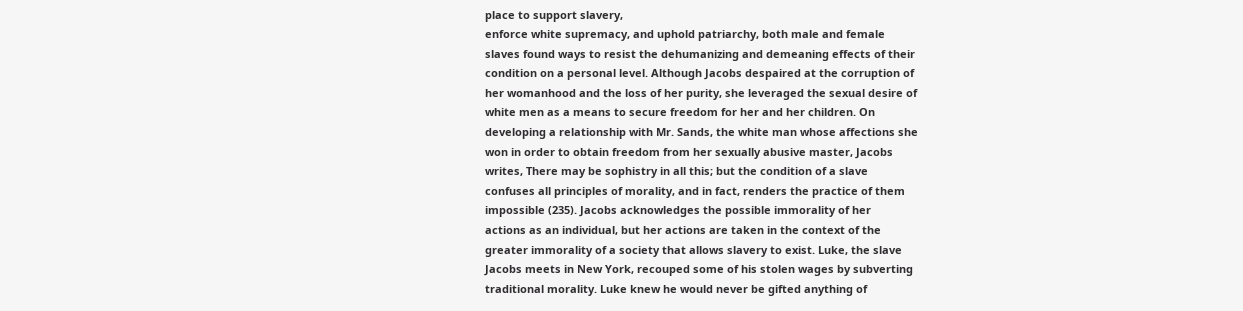place to support slavery,
enforce white supremacy, and uphold patriarchy, both male and female
slaves found ways to resist the dehumanizing and demeaning effects of their
condition on a personal level. Although Jacobs despaired at the corruption of
her womanhood and the loss of her purity, she leveraged the sexual desire of
white men as a means to secure freedom for her and her children. On
developing a relationship with Mr. Sands, the white man whose affections she
won in order to obtain freedom from her sexually abusive master, Jacobs
writes, There may be sophistry in all this; but the condition of a slave
confuses all principles of morality, and in fact, renders the practice of them
impossible (235). Jacobs acknowledges the possible immorality of her
actions as an individual, but her actions are taken in the context of the
greater immorality of a society that allows slavery to exist. Luke, the slave
Jacobs meets in New York, recouped some of his stolen wages by subverting
traditional morality. Luke knew he would never be gifted anything of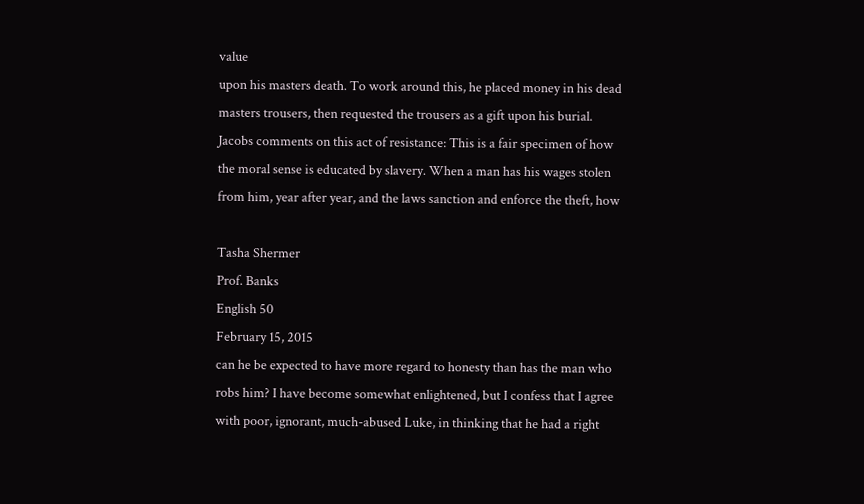value
upon his masters death. To work around this, he placed money in his dead
masters trousers, then requested the trousers as a gift upon his burial.
Jacobs comments on this act of resistance: This is a fair specimen of how
the moral sense is educated by slavery. When a man has his wages stolen
from him, year after year, and the laws sanction and enforce the theft, how

Tasha Shermer
Prof. Banks
English 50
February 15, 2015
can he be expected to have more regard to honesty than has the man who
robs him? I have become somewhat enlightened, but I confess that I agree
with poor, ignorant, much-abused Luke, in thinking that he had a right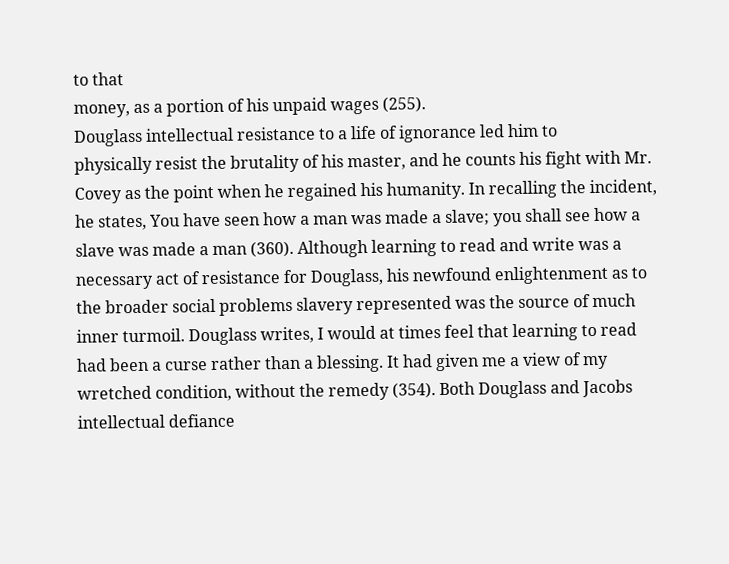to that
money, as a portion of his unpaid wages (255).
Douglass intellectual resistance to a life of ignorance led him to
physically resist the brutality of his master, and he counts his fight with Mr.
Covey as the point when he regained his humanity. In recalling the incident,
he states, You have seen how a man was made a slave; you shall see how a
slave was made a man (360). Although learning to read and write was a
necessary act of resistance for Douglass, his newfound enlightenment as to
the broader social problems slavery represented was the source of much
inner turmoil. Douglass writes, I would at times feel that learning to read
had been a curse rather than a blessing. It had given me a view of my
wretched condition, without the remedy (354). Both Douglass and Jacobs
intellectual defiance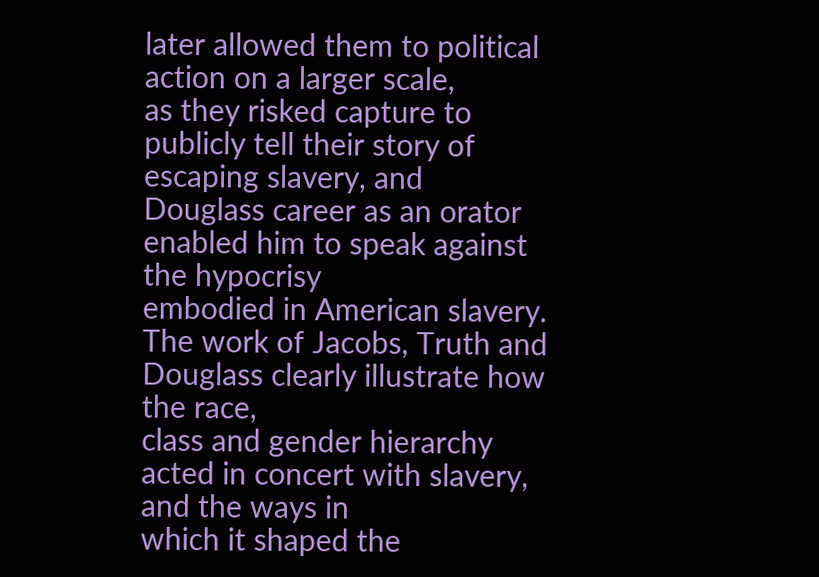later allowed them to political action on a larger scale,
as they risked capture to publicly tell their story of escaping slavery, and
Douglass career as an orator enabled him to speak against the hypocrisy
embodied in American slavery.
The work of Jacobs, Truth and Douglass clearly illustrate how the race,
class and gender hierarchy acted in concert with slavery, and the ways in
which it shaped the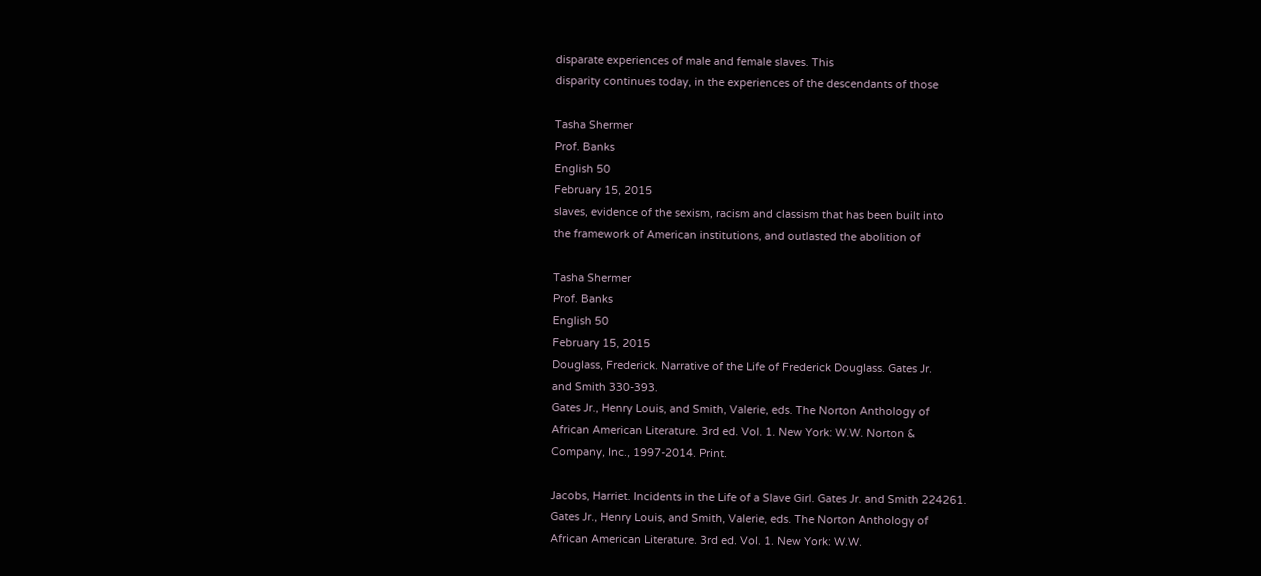disparate experiences of male and female slaves. This
disparity continues today, in the experiences of the descendants of those

Tasha Shermer
Prof. Banks
English 50
February 15, 2015
slaves, evidence of the sexism, racism and classism that has been built into
the framework of American institutions, and outlasted the abolition of

Tasha Shermer
Prof. Banks
English 50
February 15, 2015
Douglass, Frederick. Narrative of the Life of Frederick Douglass. Gates Jr.
and Smith 330-393.
Gates Jr., Henry Louis, and Smith, Valerie, eds. The Norton Anthology of
African American Literature. 3rd ed. Vol. 1. New York: W.W. Norton &
Company, Inc., 1997-2014. Print.

Jacobs, Harriet. Incidents in the Life of a Slave Girl. Gates Jr. and Smith 224261.
Gates Jr., Henry Louis, and Smith, Valerie, eds. The Norton Anthology of
African American Literature. 3rd ed. Vol. 1. New York: W.W.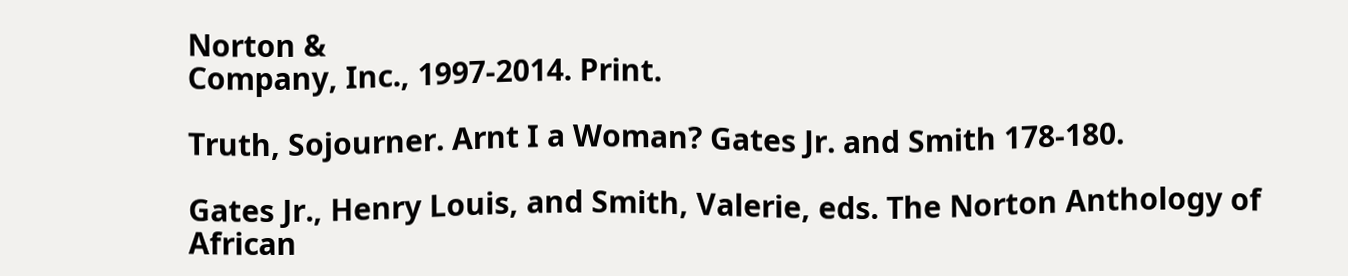Norton &
Company, Inc., 1997-2014. Print.

Truth, Sojourner. Arnt I a Woman? Gates Jr. and Smith 178-180.

Gates Jr., Henry Louis, and Smith, Valerie, eds. The Norton Anthology of
African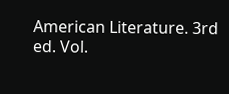American Literature. 3rd ed. Vol.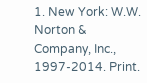1. New York: W.W. Norton &
Company, Inc., 1997-2014. Print.